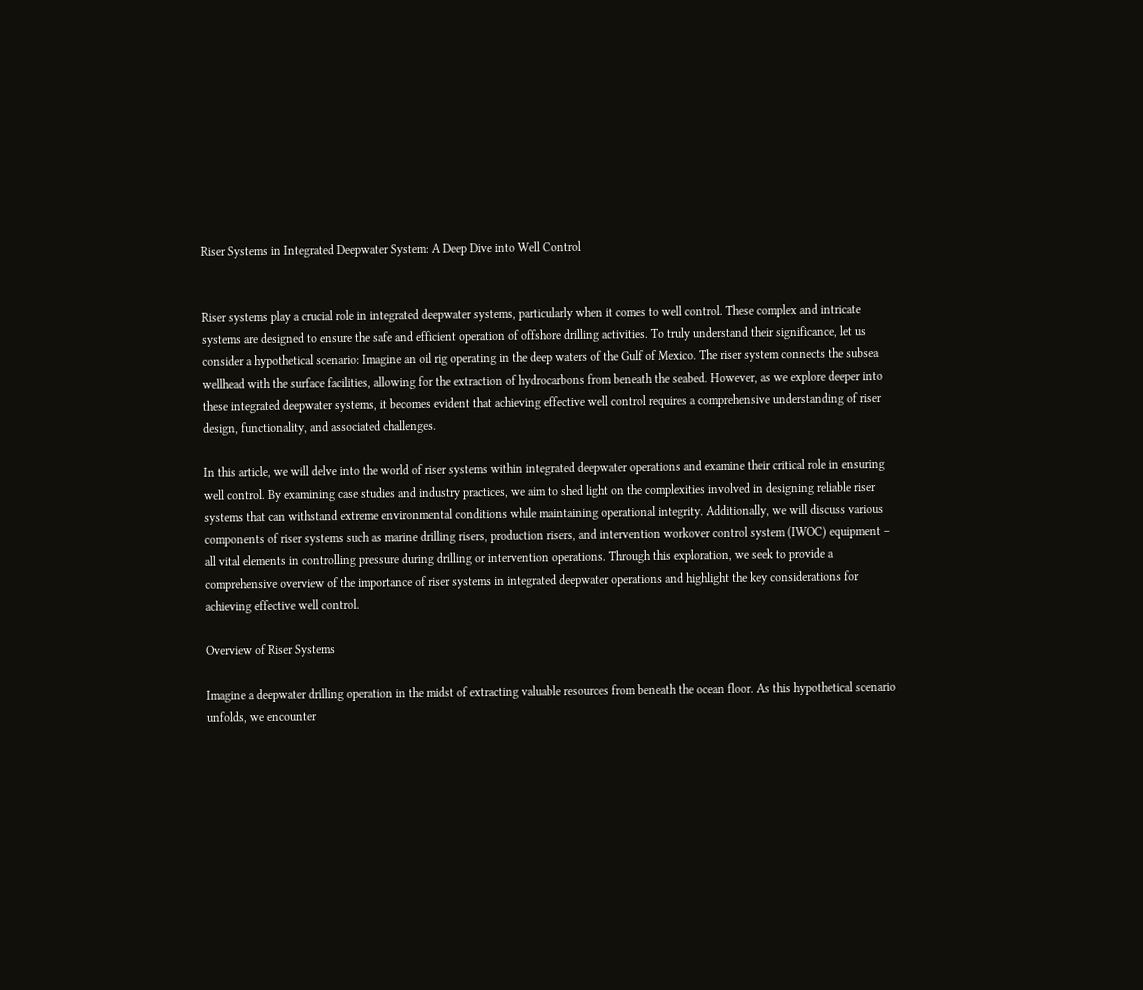Riser Systems in Integrated Deepwater System: A Deep Dive into Well Control


Riser systems play a crucial role in integrated deepwater systems, particularly when it comes to well control. These complex and intricate systems are designed to ensure the safe and efficient operation of offshore drilling activities. To truly understand their significance, let us consider a hypothetical scenario: Imagine an oil rig operating in the deep waters of the Gulf of Mexico. The riser system connects the subsea wellhead with the surface facilities, allowing for the extraction of hydrocarbons from beneath the seabed. However, as we explore deeper into these integrated deepwater systems, it becomes evident that achieving effective well control requires a comprehensive understanding of riser design, functionality, and associated challenges.

In this article, we will delve into the world of riser systems within integrated deepwater operations and examine their critical role in ensuring well control. By examining case studies and industry practices, we aim to shed light on the complexities involved in designing reliable riser systems that can withstand extreme environmental conditions while maintaining operational integrity. Additionally, we will discuss various components of riser systems such as marine drilling risers, production risers, and intervention workover control system (IWOC) equipment – all vital elements in controlling pressure during drilling or intervention operations. Through this exploration, we seek to provide a comprehensive overview of the importance of riser systems in integrated deepwater operations and highlight the key considerations for achieving effective well control.

Overview of Riser Systems

Imagine a deepwater drilling operation in the midst of extracting valuable resources from beneath the ocean floor. As this hypothetical scenario unfolds, we encounter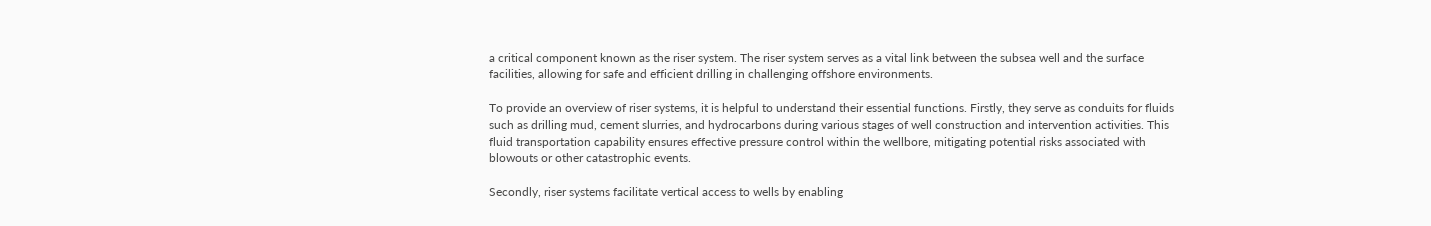a critical component known as the riser system. The riser system serves as a vital link between the subsea well and the surface facilities, allowing for safe and efficient drilling in challenging offshore environments.

To provide an overview of riser systems, it is helpful to understand their essential functions. Firstly, they serve as conduits for fluids such as drilling mud, cement slurries, and hydrocarbons during various stages of well construction and intervention activities. This fluid transportation capability ensures effective pressure control within the wellbore, mitigating potential risks associated with blowouts or other catastrophic events.

Secondly, riser systems facilitate vertical access to wells by enabling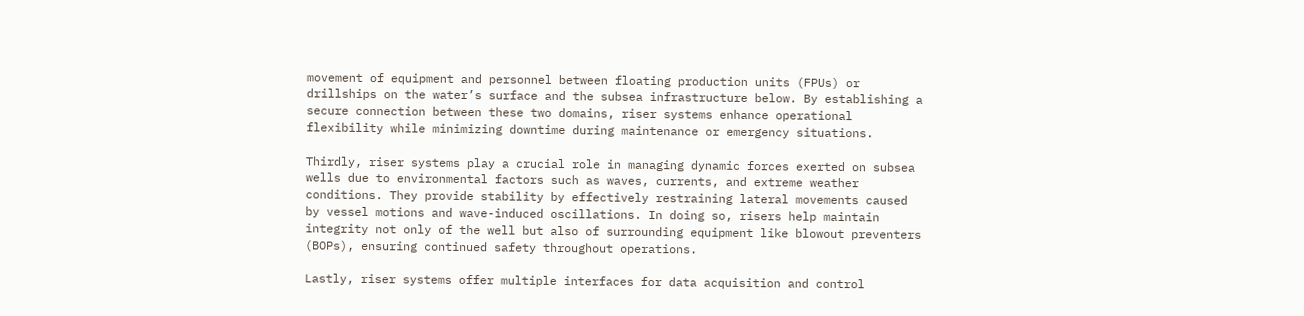movement of equipment and personnel between floating production units (FPUs) or drillships on the water’s surface and the subsea infrastructure below. By establishing a secure connection between these two domains, riser systems enhance operational flexibility while minimizing downtime during maintenance or emergency situations.

Thirdly, riser systems play a crucial role in managing dynamic forces exerted on subsea wells due to environmental factors such as waves, currents, and extreme weather conditions. They provide stability by effectively restraining lateral movements caused by vessel motions and wave-induced oscillations. In doing so, risers help maintain integrity not only of the well but also of surrounding equipment like blowout preventers (BOPs), ensuring continued safety throughout operations.

Lastly, riser systems offer multiple interfaces for data acquisition and control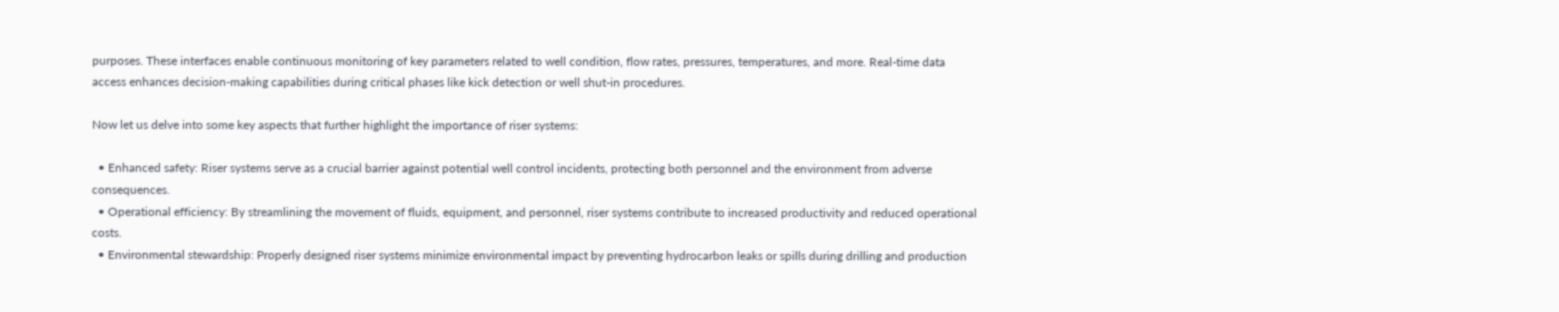purposes. These interfaces enable continuous monitoring of key parameters related to well condition, flow rates, pressures, temperatures, and more. Real-time data access enhances decision-making capabilities during critical phases like kick detection or well shut-in procedures.

Now let us delve into some key aspects that further highlight the importance of riser systems:

  • Enhanced safety: Riser systems serve as a crucial barrier against potential well control incidents, protecting both personnel and the environment from adverse consequences.
  • Operational efficiency: By streamlining the movement of fluids, equipment, and personnel, riser systems contribute to increased productivity and reduced operational costs.
  • Environmental stewardship: Properly designed riser systems minimize environmental impact by preventing hydrocarbon leaks or spills during drilling and production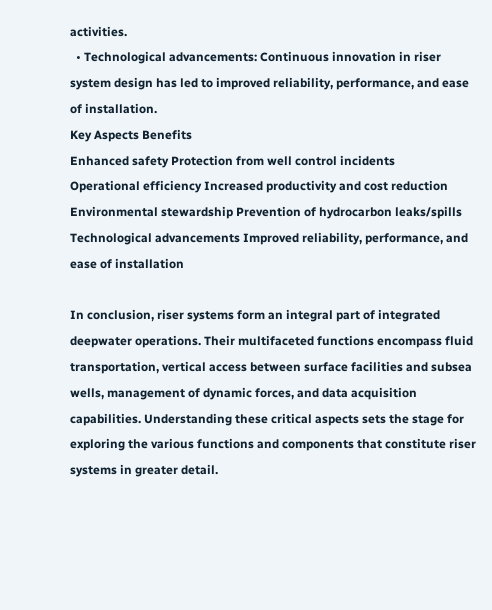activities.
  • Technological advancements: Continuous innovation in riser system design has led to improved reliability, performance, and ease of installation.
Key Aspects Benefits
Enhanced safety Protection from well control incidents
Operational efficiency Increased productivity and cost reduction
Environmental stewardship Prevention of hydrocarbon leaks/spills
Technological advancements Improved reliability, performance, and ease of installation

In conclusion, riser systems form an integral part of integrated deepwater operations. Their multifaceted functions encompass fluid transportation, vertical access between surface facilities and subsea wells, management of dynamic forces, and data acquisition capabilities. Understanding these critical aspects sets the stage for exploring the various functions and components that constitute riser systems in greater detail.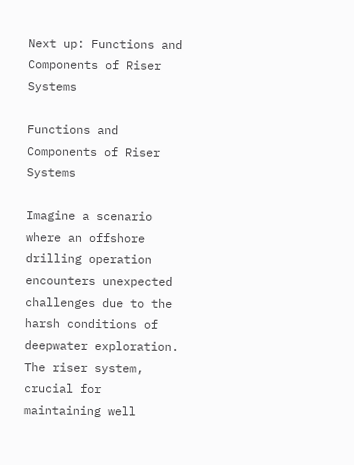Next up: Functions and Components of Riser Systems

Functions and Components of Riser Systems

Imagine a scenario where an offshore drilling operation encounters unexpected challenges due to the harsh conditions of deepwater exploration. The riser system, crucial for maintaining well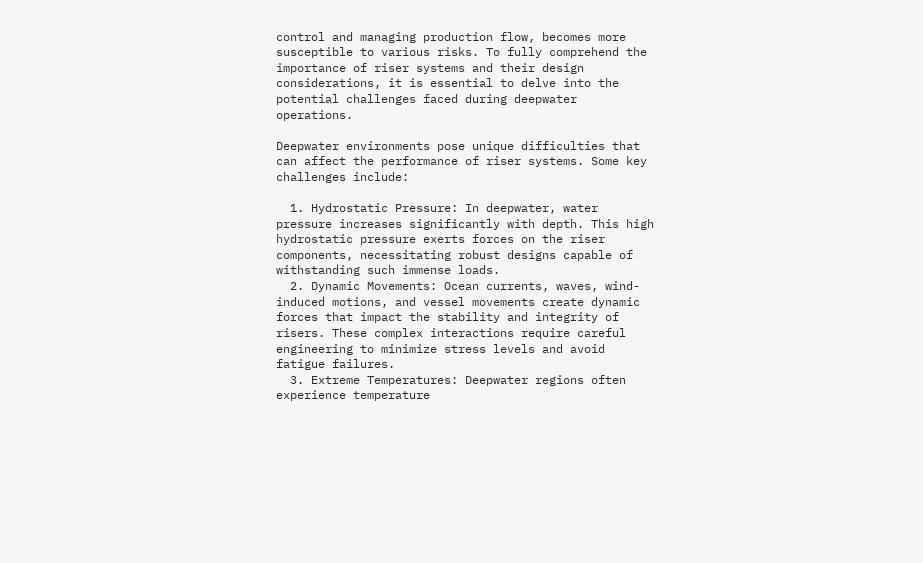control and managing production flow, becomes more susceptible to various risks. To fully comprehend the importance of riser systems and their design considerations, it is essential to delve into the potential challenges faced during deepwater operations.

Deepwater environments pose unique difficulties that can affect the performance of riser systems. Some key challenges include:

  1. Hydrostatic Pressure: In deepwater, water pressure increases significantly with depth. This high hydrostatic pressure exerts forces on the riser components, necessitating robust designs capable of withstanding such immense loads.
  2. Dynamic Movements: Ocean currents, waves, wind-induced motions, and vessel movements create dynamic forces that impact the stability and integrity of risers. These complex interactions require careful engineering to minimize stress levels and avoid fatigue failures.
  3. Extreme Temperatures: Deepwater regions often experience temperature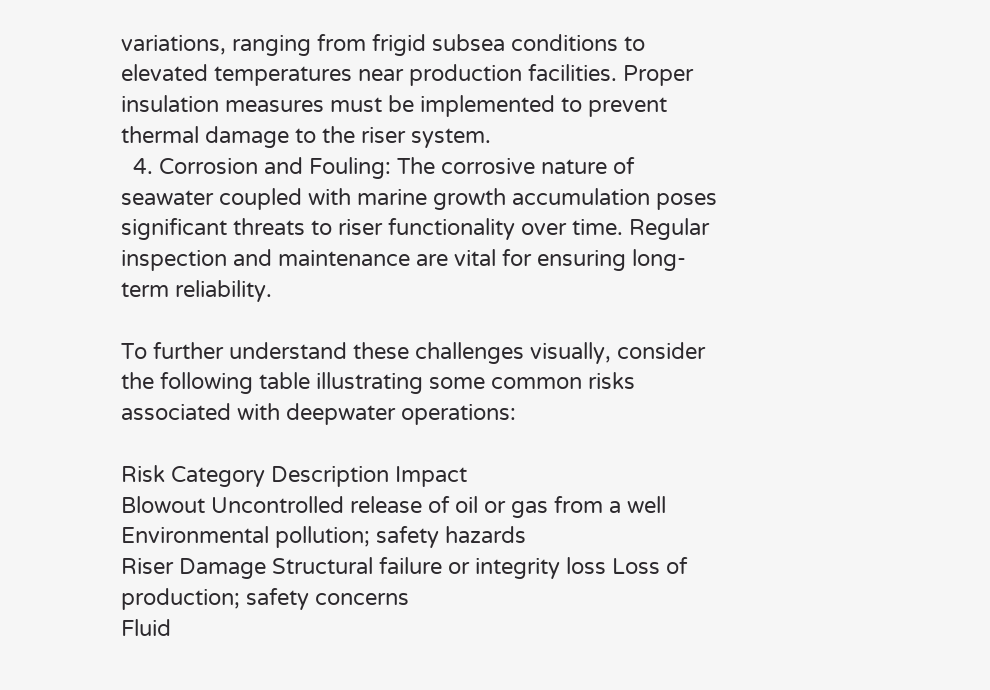variations, ranging from frigid subsea conditions to elevated temperatures near production facilities. Proper insulation measures must be implemented to prevent thermal damage to the riser system.
  4. Corrosion and Fouling: The corrosive nature of seawater coupled with marine growth accumulation poses significant threats to riser functionality over time. Regular inspection and maintenance are vital for ensuring long-term reliability.

To further understand these challenges visually, consider the following table illustrating some common risks associated with deepwater operations:

Risk Category Description Impact
Blowout Uncontrolled release of oil or gas from a well Environmental pollution; safety hazards
Riser Damage Structural failure or integrity loss Loss of production; safety concerns
Fluid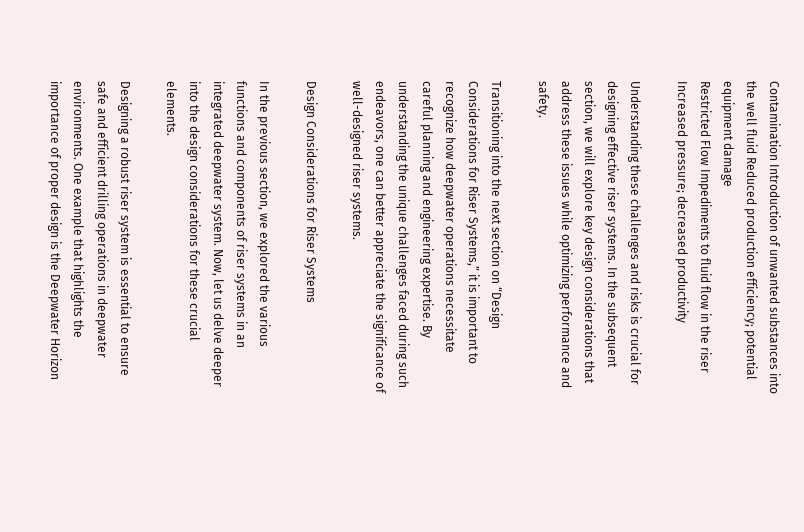Contamination Introduction of unwanted substances into the well fluid Reduced production efficiency; potential equipment damage
Restricted Flow Impediments to fluid flow in the riser Increased pressure; decreased productivity

Understanding these challenges and risks is crucial for designing effective riser systems. In the subsequent section, we will explore key design considerations that address these issues while optimizing performance and safety.

Transitioning into the next section on “Design Considerations for Riser Systems,” it is important to recognize how deepwater operations necessitate careful planning and engineering expertise. By understanding the unique challenges faced during such endeavors, one can better appreciate the significance of well-designed riser systems.

Design Considerations for Riser Systems

In the previous section, we explored the various functions and components of riser systems in an integrated deepwater system. Now, let us delve deeper into the design considerations for these crucial elements.

Designing a robust riser system is essential to ensure safe and efficient drilling operations in deepwater environments. One example that highlights the importance of proper design is the Deepwater Horizon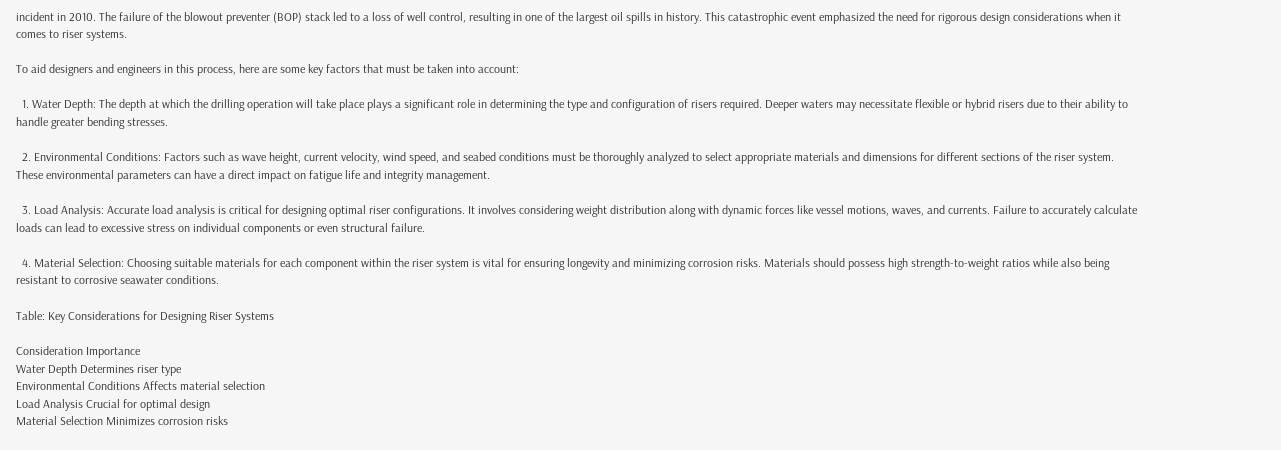incident in 2010. The failure of the blowout preventer (BOP) stack led to a loss of well control, resulting in one of the largest oil spills in history. This catastrophic event emphasized the need for rigorous design considerations when it comes to riser systems.

To aid designers and engineers in this process, here are some key factors that must be taken into account:

  1. Water Depth: The depth at which the drilling operation will take place plays a significant role in determining the type and configuration of risers required. Deeper waters may necessitate flexible or hybrid risers due to their ability to handle greater bending stresses.

  2. Environmental Conditions: Factors such as wave height, current velocity, wind speed, and seabed conditions must be thoroughly analyzed to select appropriate materials and dimensions for different sections of the riser system. These environmental parameters can have a direct impact on fatigue life and integrity management.

  3. Load Analysis: Accurate load analysis is critical for designing optimal riser configurations. It involves considering weight distribution along with dynamic forces like vessel motions, waves, and currents. Failure to accurately calculate loads can lead to excessive stress on individual components or even structural failure.

  4. Material Selection: Choosing suitable materials for each component within the riser system is vital for ensuring longevity and minimizing corrosion risks. Materials should possess high strength-to-weight ratios while also being resistant to corrosive seawater conditions.

Table: Key Considerations for Designing Riser Systems

Consideration Importance
Water Depth Determines riser type
Environmental Conditions Affects material selection
Load Analysis Crucial for optimal design
Material Selection Minimizes corrosion risks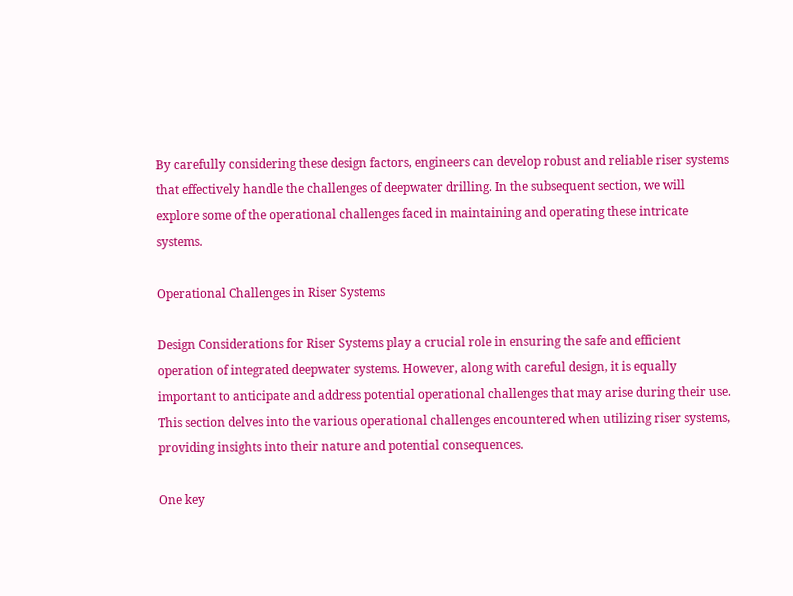By carefully considering these design factors, engineers can develop robust and reliable riser systems that effectively handle the challenges of deepwater drilling. In the subsequent section, we will explore some of the operational challenges faced in maintaining and operating these intricate systems.

Operational Challenges in Riser Systems

Design Considerations for Riser Systems play a crucial role in ensuring the safe and efficient operation of integrated deepwater systems. However, along with careful design, it is equally important to anticipate and address potential operational challenges that may arise during their use. This section delves into the various operational challenges encountered when utilizing riser systems, providing insights into their nature and potential consequences.

One key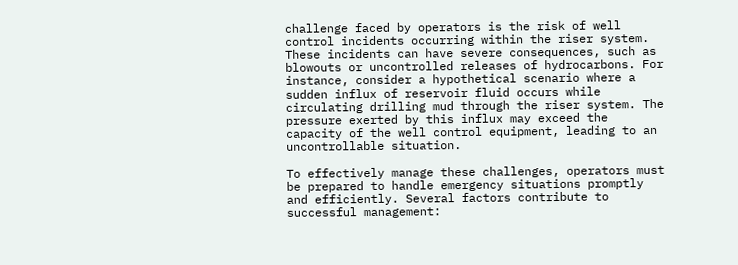challenge faced by operators is the risk of well control incidents occurring within the riser system. These incidents can have severe consequences, such as blowouts or uncontrolled releases of hydrocarbons. For instance, consider a hypothetical scenario where a sudden influx of reservoir fluid occurs while circulating drilling mud through the riser system. The pressure exerted by this influx may exceed the capacity of the well control equipment, leading to an uncontrollable situation.

To effectively manage these challenges, operators must be prepared to handle emergency situations promptly and efficiently. Several factors contribute to successful management: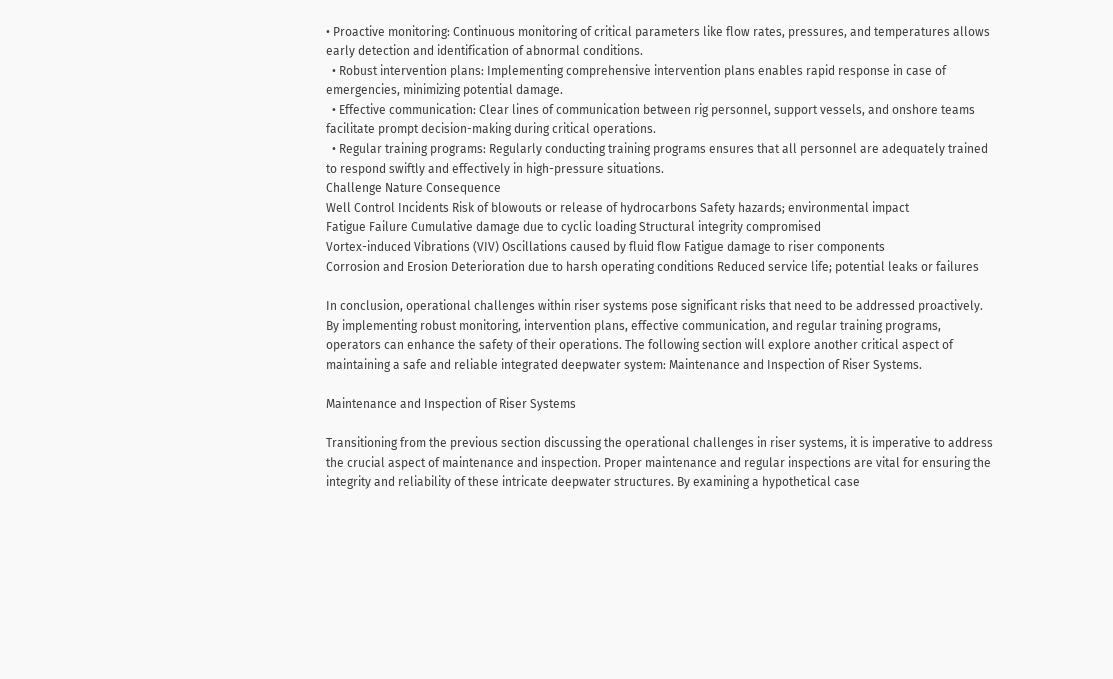• Proactive monitoring: Continuous monitoring of critical parameters like flow rates, pressures, and temperatures allows early detection and identification of abnormal conditions.
  • Robust intervention plans: Implementing comprehensive intervention plans enables rapid response in case of emergencies, minimizing potential damage.
  • Effective communication: Clear lines of communication between rig personnel, support vessels, and onshore teams facilitate prompt decision-making during critical operations.
  • Regular training programs: Regularly conducting training programs ensures that all personnel are adequately trained to respond swiftly and effectively in high-pressure situations.
Challenge Nature Consequence
Well Control Incidents Risk of blowouts or release of hydrocarbons Safety hazards; environmental impact
Fatigue Failure Cumulative damage due to cyclic loading Structural integrity compromised
Vortex-induced Vibrations (VIV) Oscillations caused by fluid flow Fatigue damage to riser components
Corrosion and Erosion Deterioration due to harsh operating conditions Reduced service life; potential leaks or failures

In conclusion, operational challenges within riser systems pose significant risks that need to be addressed proactively. By implementing robust monitoring, intervention plans, effective communication, and regular training programs, operators can enhance the safety of their operations. The following section will explore another critical aspect of maintaining a safe and reliable integrated deepwater system: Maintenance and Inspection of Riser Systems.

Maintenance and Inspection of Riser Systems

Transitioning from the previous section discussing the operational challenges in riser systems, it is imperative to address the crucial aspect of maintenance and inspection. Proper maintenance and regular inspections are vital for ensuring the integrity and reliability of these intricate deepwater structures. By examining a hypothetical case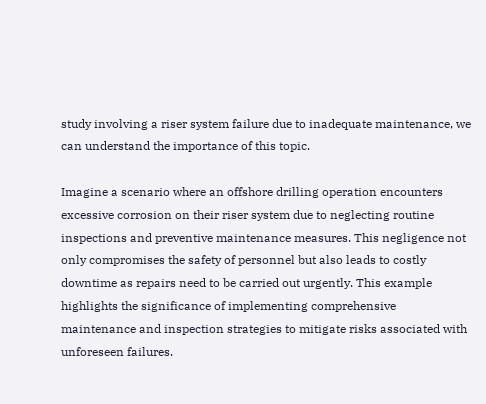study involving a riser system failure due to inadequate maintenance, we can understand the importance of this topic.

Imagine a scenario where an offshore drilling operation encounters excessive corrosion on their riser system due to neglecting routine inspections and preventive maintenance measures. This negligence not only compromises the safety of personnel but also leads to costly downtime as repairs need to be carried out urgently. This example highlights the significance of implementing comprehensive maintenance and inspection strategies to mitigate risks associated with unforeseen failures.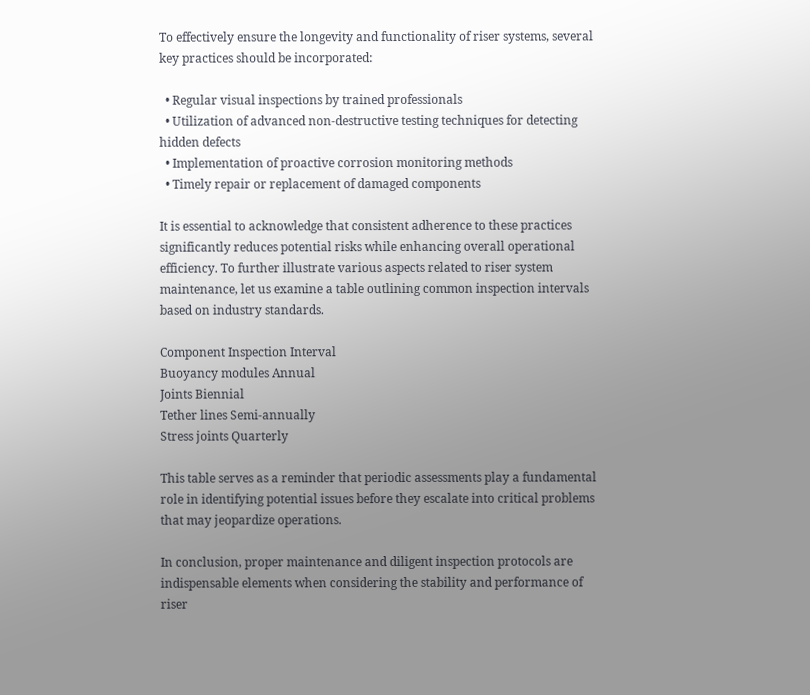To effectively ensure the longevity and functionality of riser systems, several key practices should be incorporated:

  • Regular visual inspections by trained professionals
  • Utilization of advanced non-destructive testing techniques for detecting hidden defects
  • Implementation of proactive corrosion monitoring methods
  • Timely repair or replacement of damaged components

It is essential to acknowledge that consistent adherence to these practices significantly reduces potential risks while enhancing overall operational efficiency. To further illustrate various aspects related to riser system maintenance, let us examine a table outlining common inspection intervals based on industry standards.

Component Inspection Interval
Buoyancy modules Annual
Joints Biennial
Tether lines Semi-annually
Stress joints Quarterly

This table serves as a reminder that periodic assessments play a fundamental role in identifying potential issues before they escalate into critical problems that may jeopardize operations.

In conclusion, proper maintenance and diligent inspection protocols are indispensable elements when considering the stability and performance of riser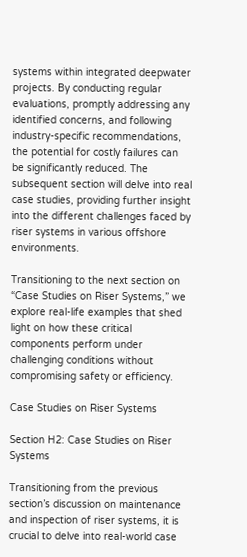systems within integrated deepwater projects. By conducting regular evaluations, promptly addressing any identified concerns, and following industry-specific recommendations, the potential for costly failures can be significantly reduced. The subsequent section will delve into real case studies, providing further insight into the different challenges faced by riser systems in various offshore environments.

Transitioning to the next section on “Case Studies on Riser Systems,” we explore real-life examples that shed light on how these critical components perform under challenging conditions without compromising safety or efficiency.

Case Studies on Riser Systems

Section H2: Case Studies on Riser Systems

Transitioning from the previous section’s discussion on maintenance and inspection of riser systems, it is crucial to delve into real-world case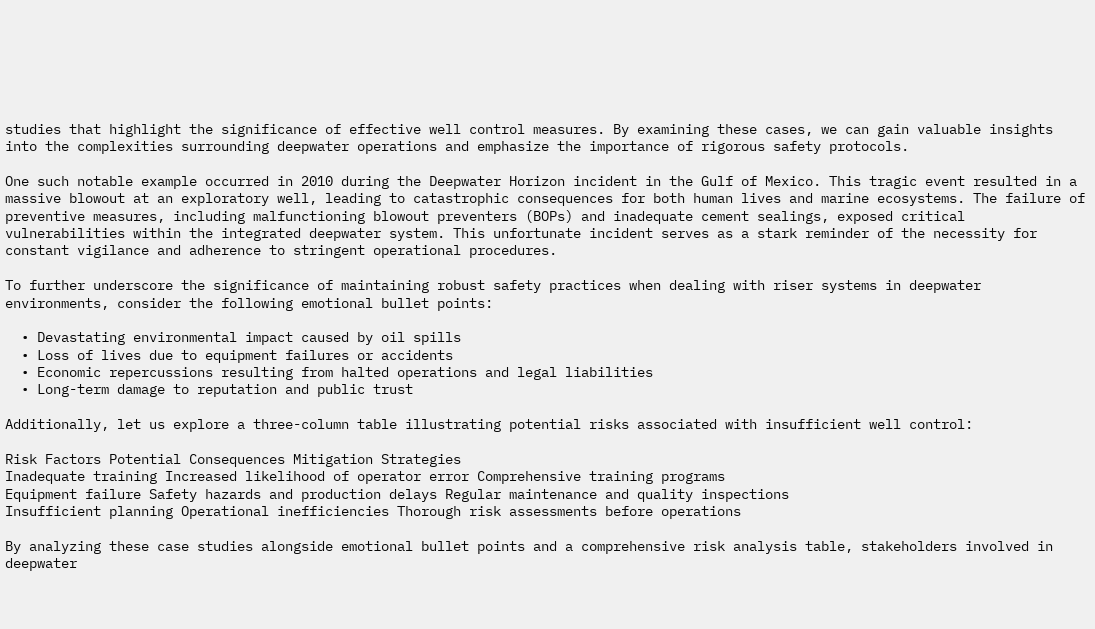studies that highlight the significance of effective well control measures. By examining these cases, we can gain valuable insights into the complexities surrounding deepwater operations and emphasize the importance of rigorous safety protocols.

One such notable example occurred in 2010 during the Deepwater Horizon incident in the Gulf of Mexico. This tragic event resulted in a massive blowout at an exploratory well, leading to catastrophic consequences for both human lives and marine ecosystems. The failure of preventive measures, including malfunctioning blowout preventers (BOPs) and inadequate cement sealings, exposed critical vulnerabilities within the integrated deepwater system. This unfortunate incident serves as a stark reminder of the necessity for constant vigilance and adherence to stringent operational procedures.

To further underscore the significance of maintaining robust safety practices when dealing with riser systems in deepwater environments, consider the following emotional bullet points:

  • Devastating environmental impact caused by oil spills
  • Loss of lives due to equipment failures or accidents
  • Economic repercussions resulting from halted operations and legal liabilities
  • Long-term damage to reputation and public trust

Additionally, let us explore a three-column table illustrating potential risks associated with insufficient well control:

Risk Factors Potential Consequences Mitigation Strategies
Inadequate training Increased likelihood of operator error Comprehensive training programs
Equipment failure Safety hazards and production delays Regular maintenance and quality inspections
Insufficient planning Operational inefficiencies Thorough risk assessments before operations

By analyzing these case studies alongside emotional bullet points and a comprehensive risk analysis table, stakeholders involved in deepwater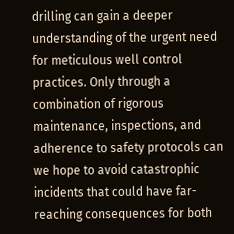drilling can gain a deeper understanding of the urgent need for meticulous well control practices. Only through a combination of rigorous maintenance, inspections, and adherence to safety protocols can we hope to avoid catastrophic incidents that could have far-reaching consequences for both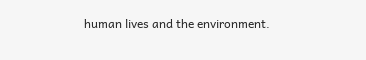human lives and the environment.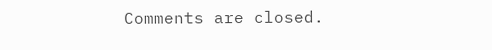Comments are closed.